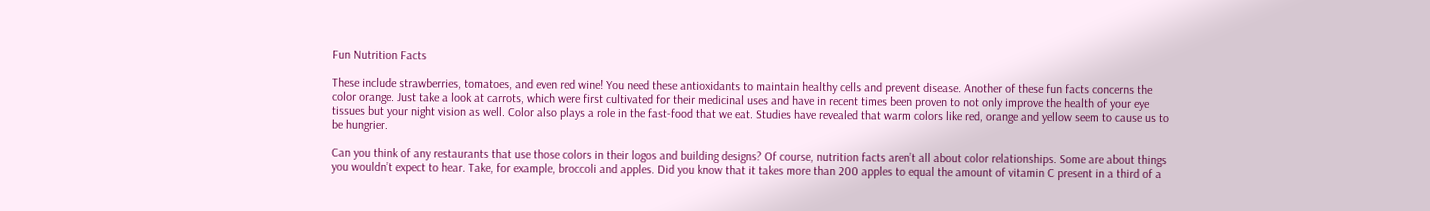Fun Nutrition Facts

These include strawberries, tomatoes, and even red wine! You need these antioxidants to maintain healthy cells and prevent disease. Another of these fun facts concerns the color orange. Just take a look at carrots, which were first cultivated for their medicinal uses and have in recent times been proven to not only improve the health of your eye tissues but your night vision as well. Color also plays a role in the fast-food that we eat. Studies have revealed that warm colors like red, orange and yellow seem to cause us to be hungrier.

Can you think of any restaurants that use those colors in their logos and building designs? Of course, nutrition facts aren’t all about color relationships. Some are about things you wouldn’t expect to hear. Take, for example, broccoli and apples. Did you know that it takes more than 200 apples to equal the amount of vitamin C present in a third of a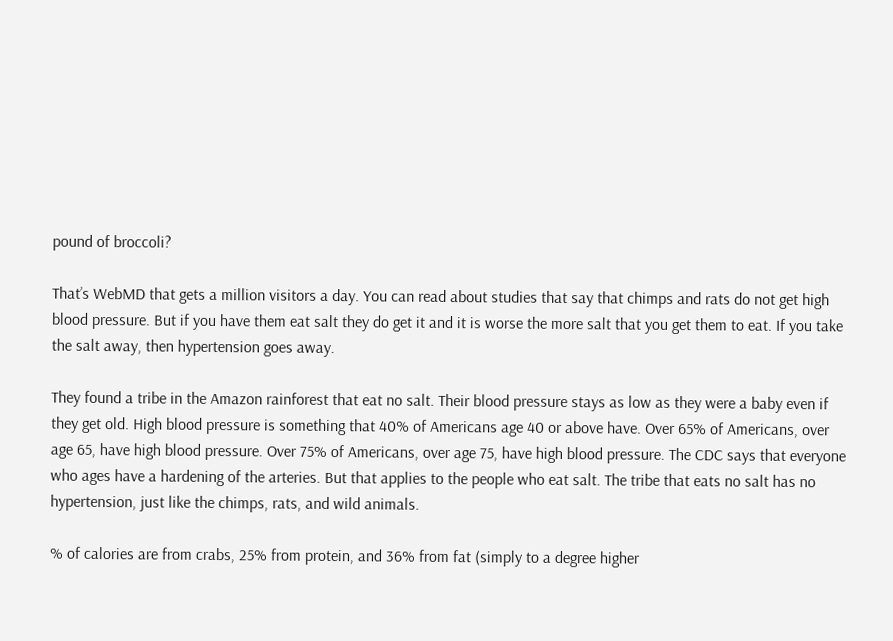pound of broccoli?

That’s WebMD that gets a million visitors a day. You can read about studies that say that chimps and rats do not get high blood pressure. But if you have them eat salt they do get it and it is worse the more salt that you get them to eat. If you take the salt away, then hypertension goes away.

They found a tribe in the Amazon rainforest that eat no salt. Their blood pressure stays as low as they were a baby even if they get old. High blood pressure is something that 40% of Americans age 40 or above have. Over 65% of Americans, over age 65, have high blood pressure. Over 75% of Americans, over age 75, have high blood pressure. The CDC says that everyone who ages have a hardening of the arteries. But that applies to the people who eat salt. The tribe that eats no salt has no hypertension, just like the chimps, rats, and wild animals.

% of calories are from crabs, 25% from protein, and 36% from fat (simply to a degree higher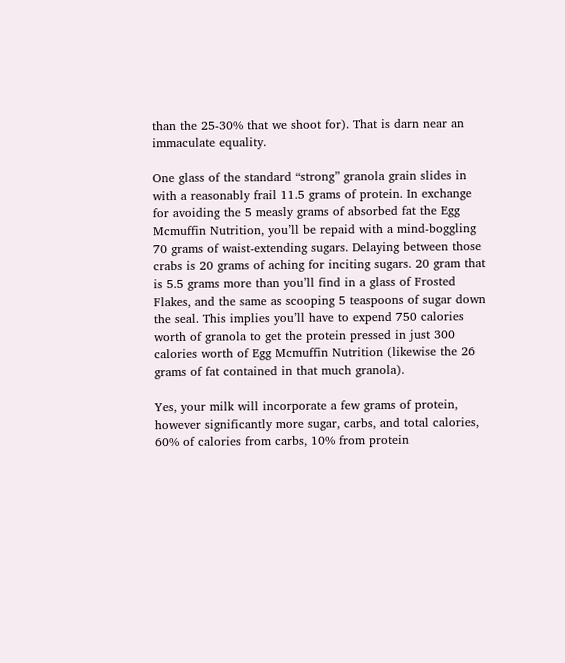than the 25-30% that we shoot for). That is darn near an immaculate equality.

One glass of the standard “strong” granola grain slides in with a reasonably frail 11.5 grams of protein. In exchange for avoiding the 5 measly grams of absorbed fat the Egg Mcmuffin Nutrition, you’ll be repaid with a mind-boggling 70 grams of waist-extending sugars. Delaying between those crabs is 20 grams of aching for inciting sugars. 20 gram that is 5.5 grams more than you’ll find in a glass of Frosted Flakes, and the same as scooping 5 teaspoons of sugar down the seal. This implies you’ll have to expend 750 calories worth of granola to get the protein pressed in just 300 calories worth of Egg Mcmuffin Nutrition (likewise the 26 grams of fat contained in that much granola).

Yes, your milk will incorporate a few grams of protein, however significantly more sugar, carbs, and total calories, 60% of calories from carbs, 10% from protein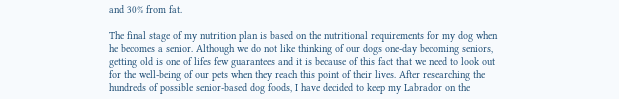and 30% from fat.

The final stage of my nutrition plan is based on the nutritional requirements for my dog when he becomes a senior. Although we do not like thinking of our dogs one-day becoming seniors, getting old is one of lifes few guarantees and it is because of this fact that we need to look out for the well-being of our pets when they reach this point of their lives. After researching the hundreds of possible senior-based dog foods, I have decided to keep my Labrador on the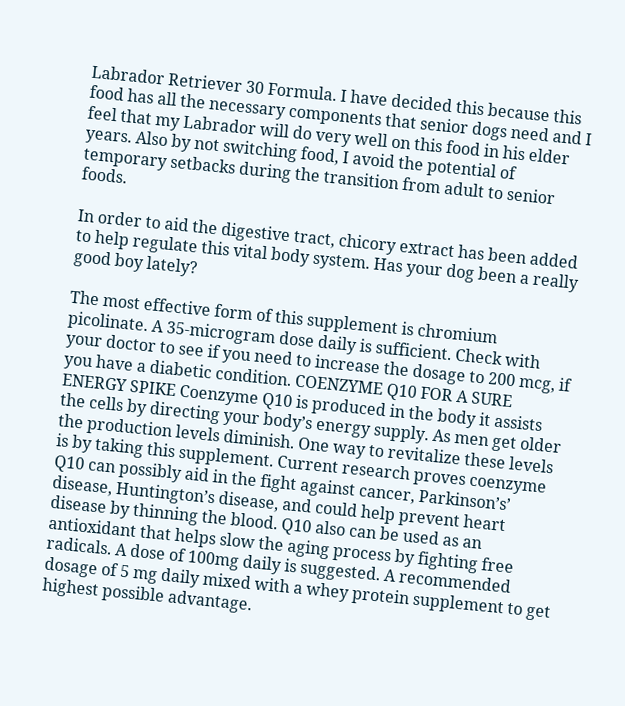Labrador Retriever 30 Formula. I have decided this because this food has all the necessary components that senior dogs need and I feel that my Labrador will do very well on this food in his elder years. Also by not switching food, I avoid the potential of temporary setbacks during the transition from adult to senior foods.

In order to aid the digestive tract, chicory extract has been added to help regulate this vital body system. Has your dog been a really good boy lately?

The most effective form of this supplement is chromium picolinate. A 35-microgram dose daily is sufficient. Check with your doctor to see if you need to increase the dosage to 200 mcg, if you have a diabetic condition. COENZYME Q10 FOR A SURE ENERGY SPIKE Coenzyme Q10 is produced in the body it assists the cells by directing your body’s energy supply. As men get older the production levels diminish. One way to revitalize these levels is by taking this supplement. Current research proves coenzyme Q10 can possibly aid in the fight against cancer, Parkinson’s’ disease, Huntington’s disease, and could help prevent heart disease by thinning the blood. Q10 also can be used as an antioxidant that helps slow the aging process by fighting free radicals. A dose of 100mg daily is suggested. A recommended dosage of 5 mg daily mixed with a whey protein supplement to get highest possible advantage.